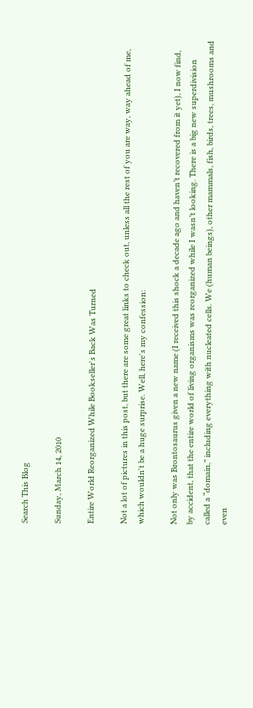Search This Blog

Sunday, March 14, 2010

Entire World Reorganized While Bookseller's Back Was Turned

Not a lot of pictures in this post, but there are some great links to check out, unless all the rest of you are way, way ahead of me, which wouldn't be a huge surprise. Well, here's my confession:

Not only was Brontosaurus given a new name (I received this shock a decade ago and haven’t recovered from it yet), I now find, by accident, that the entire world of living organisms was reorganized while I wasn’t looking. There is a big new superdivision called a “domain,” including everything with nucleated cells. We (human beings), other mammals, fish, birds, trees, mushrooms and even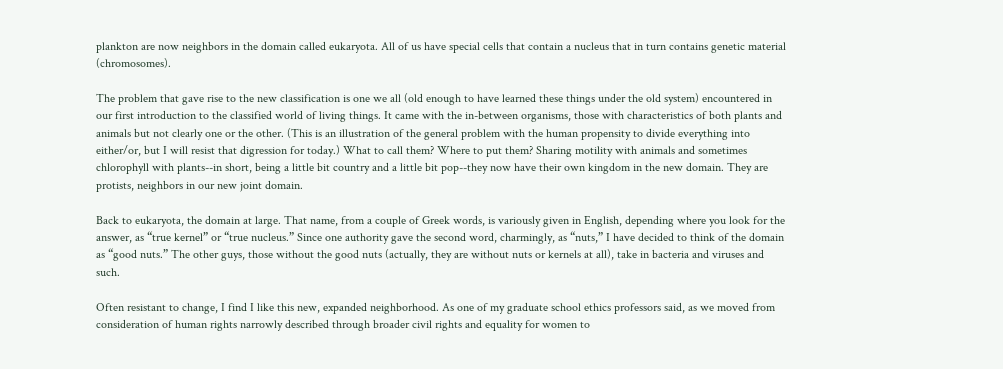plankton are now neighbors in the domain called eukaryota. All of us have special cells that contain a nucleus that in turn contains genetic material (chromosomes).

The problem that gave rise to the new classification is one we all (old enough to have learned these things under the old system) encountered in our first introduction to the classified world of living things. It came with the in-between organisms, those with characteristics of both plants and animals but not clearly one or the other. (This is an illustration of the general problem with the human propensity to divide everything into either/or, but I will resist that digression for today.) What to call them? Where to put them? Sharing motility with animals and sometimes chlorophyll with plants--in short, being a little bit country and a little bit pop--they now have their own kingdom in the new domain. They are protists, neighbors in our new joint domain.

Back to eukaryota, the domain at large. That name, from a couple of Greek words, is variously given in English, depending where you look for the answer, as “true kernel” or “true nucleus.” Since one authority gave the second word, charmingly, as “nuts,” I have decided to think of the domain as “good nuts.” The other guys, those without the good nuts (actually, they are without nuts or kernels at all), take in bacteria and viruses and such.

Often resistant to change, I find I like this new, expanded neighborhood. As one of my graduate school ethics professors said, as we moved from consideration of human rights narrowly described through broader civil rights and equality for women to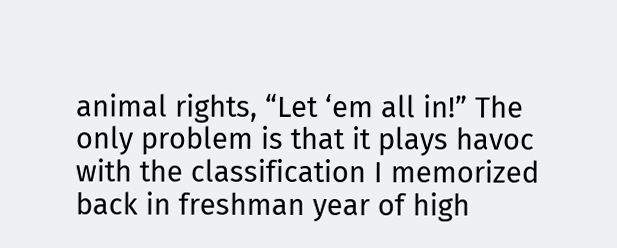animal rights, “Let ‘em all in!” The only problem is that it plays havoc with the classification I memorized back in freshman year of high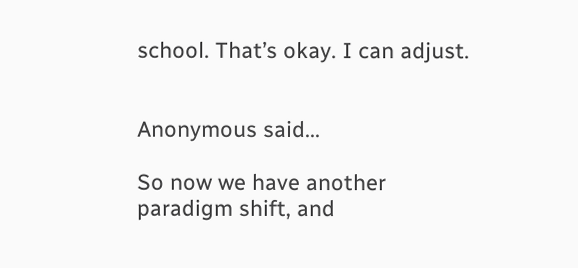school. That’s okay. I can adjust.


Anonymous said...

So now we have another paradigm shift, and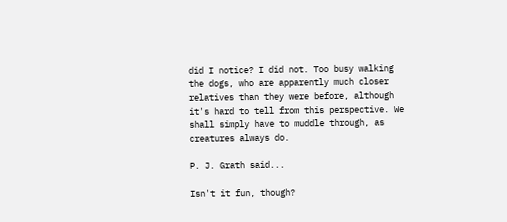did I notice? I did not. Too busy walking the dogs, who are apparently much closer relatives than they were before, although it's hard to tell from this perspective. We shall simply have to muddle through, as creatures always do.

P. J. Grath said...

Isn't it fun, though?